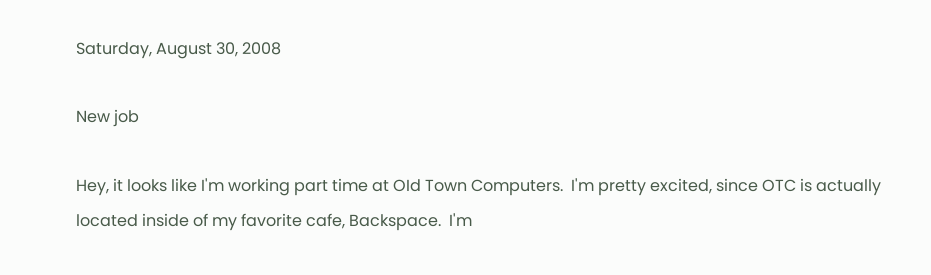Saturday, August 30, 2008

New job

Hey, it looks like I'm working part time at OId Town Computers.  I'm pretty excited, since OTC is actually located inside of my favorite cafe, Backspace.  I'm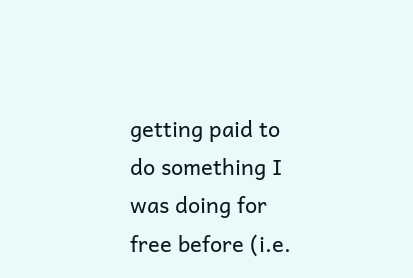getting paid to do something I was doing for free before (i.e.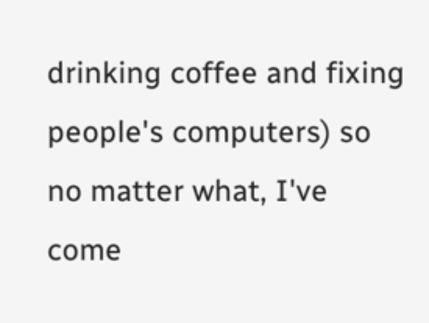drinking coffee and fixing people's computers) so no matter what, I've come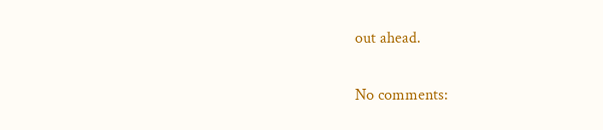out ahead.

No comments: